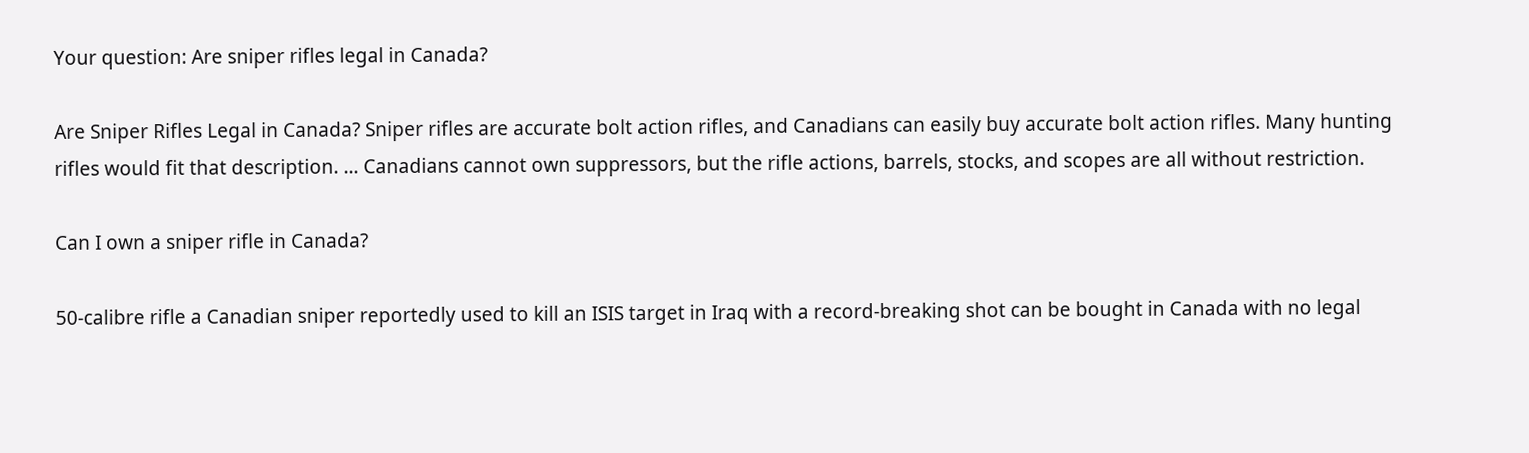Your question: Are sniper rifles legal in Canada?

Are Sniper Rifles Legal in Canada? Sniper rifles are accurate bolt action rifles, and Canadians can easily buy accurate bolt action rifles. Many hunting rifles would fit that description. … Canadians cannot own suppressors, but the rifle actions, barrels, stocks, and scopes are all without restriction.

Can I own a sniper rifle in Canada?

50-calibre rifle a Canadian sniper reportedly used to kill an ISIS target in Iraq with a record-breaking shot can be bought in Canada with no legal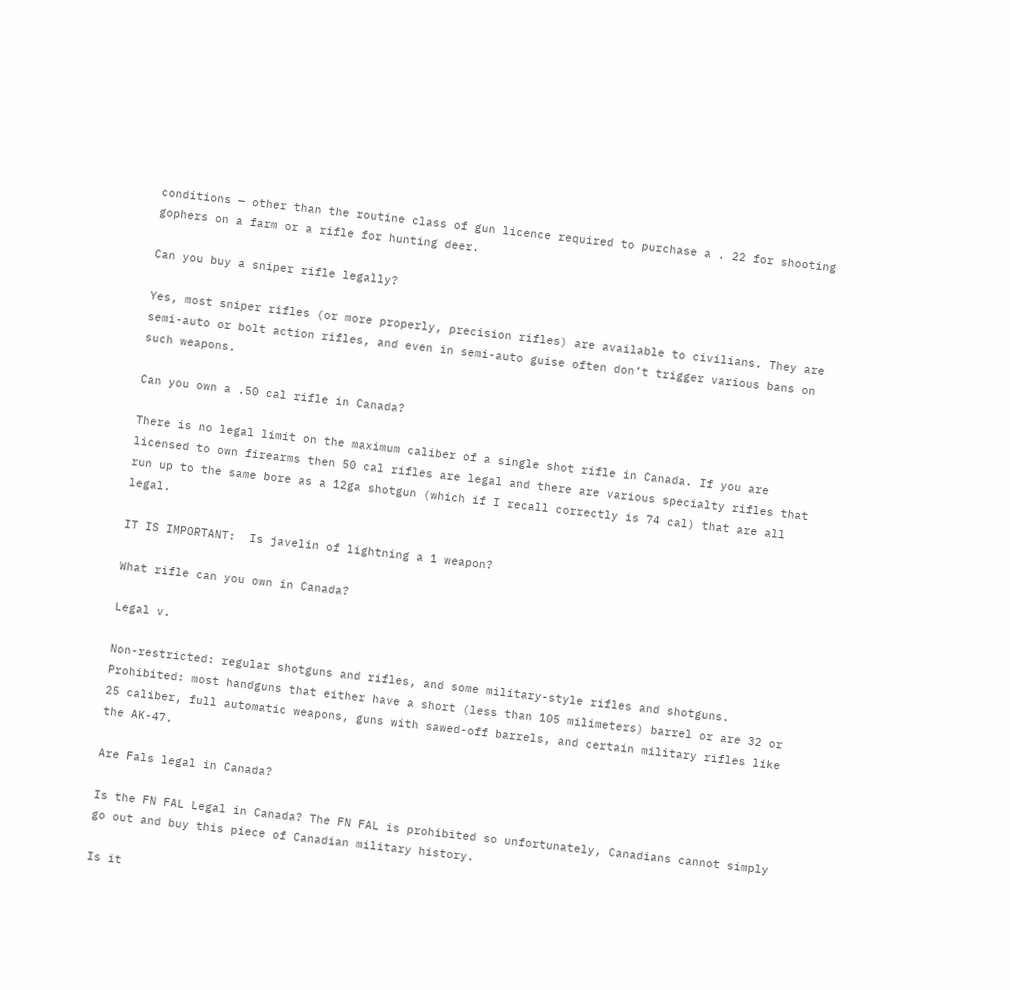conditions — other than the routine class of gun licence required to purchase a . 22 for shooting gophers on a farm or a rifle for hunting deer.

Can you buy a sniper rifle legally?

Yes, most sniper rifles (or more properly, precision rifles) are available to civilians. They are semi-auto or bolt action rifles, and even in semi-auto guise often don’t trigger various bans on such weapons.

Can you own a .50 cal rifle in Canada?

There is no legal limit on the maximum caliber of a single shot rifle in Canada. If you are licensed to own firearms then 50 cal rifles are legal and there are various specialty rifles that run up to the same bore as a 12ga shotgun (which if I recall correctly is 74 cal) that are all legal.

IT IS IMPORTANT:  Is javelin of lightning a 1 weapon?

What rifle can you own in Canada?

Legal v.

Non-restricted: regular shotguns and rifles, and some military-style rifles and shotguns. Prohibited: most handguns that either have a short (less than 105 milimeters) barrel or are 32 or 25 caliber, full automatic weapons, guns with sawed-off barrels, and certain military rifles like the AK-47.

Are Fals legal in Canada?

Is the FN FAL Legal in Canada? The FN FAL is prohibited so unfortunately, Canadians cannot simply go out and buy this piece of Canadian military history.

Is it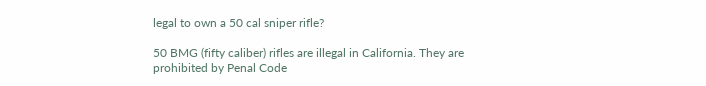legal to own a 50 cal sniper rifle?

50 BMG (fifty caliber) rifles are illegal in California. They are prohibited by Penal Code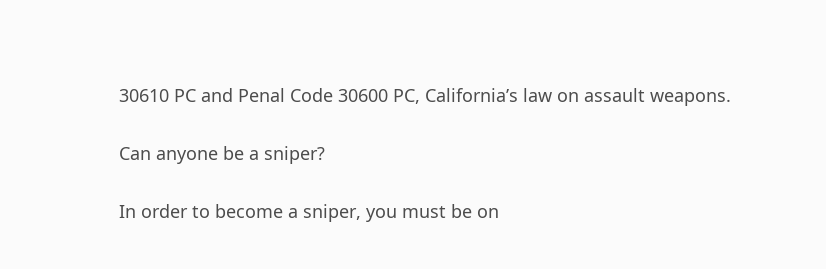30610 PC and Penal Code 30600 PC, California’s law on assault weapons.

Can anyone be a sniper?

In order to become a sniper, you must be on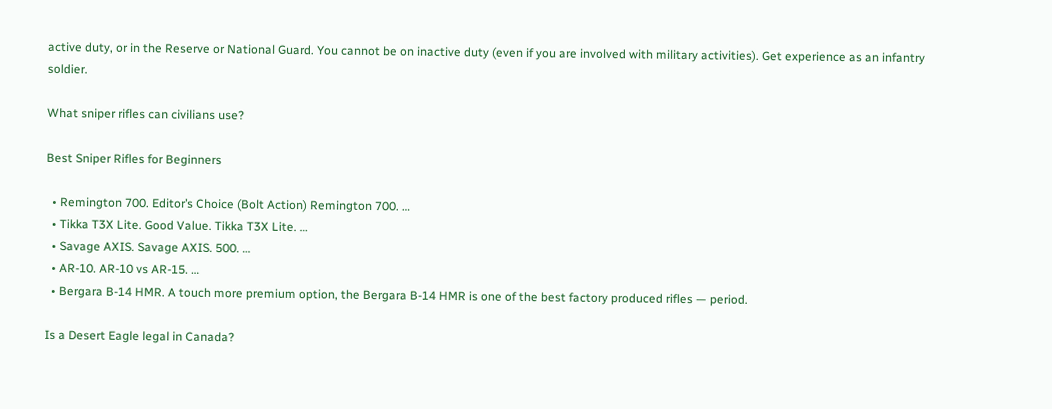active duty, or in the Reserve or National Guard. You cannot be on inactive duty (even if you are involved with military activities). Get experience as an infantry soldier.

What sniper rifles can civilians use?

Best Sniper Rifles for Beginners

  • Remington 700. Editor’s Choice (Bolt Action) Remington 700. …
  • Tikka T3X Lite. Good Value. Tikka T3X Lite. …
  • Savage AXIS. Savage AXIS. 500. …
  • AR-10. AR-10 vs AR-15. …
  • Bergara B-14 HMR. A touch more premium option, the Bergara B-14 HMR is one of the best factory produced rifles — period.

Is a Desert Eagle legal in Canada?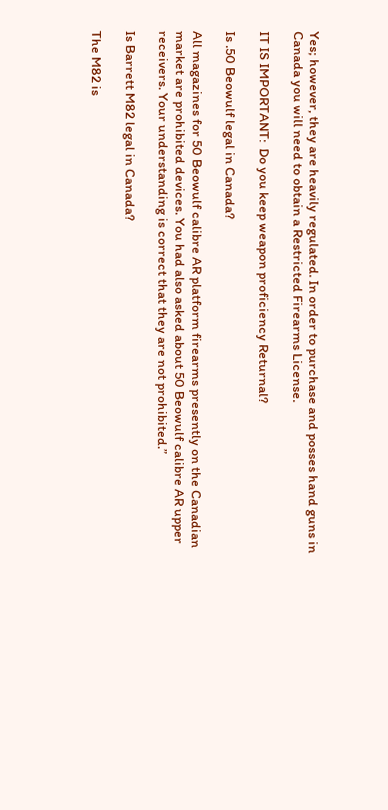Yes; however, they are heavily regulated. In order to purchase and posses hand guns in Canada you will need to obtain a Restricted Firearms License.

IT IS IMPORTANT:  Do you keep weapon proficiency Returnal?

Is .50 Beowulf legal in Canada?

All magazines for 50 Beowulf calibre AR platform firearms presently on the Canadian market are prohibited devices. You had also asked about 50 Beowulf calibre AR upper receivers. Your understanding is correct that they are not prohibited.”

Is Barrett M82 legal in Canada?

The M82 is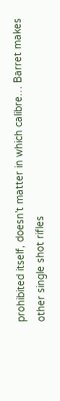prohibited itself, doesn’t matter in which calibre… Barret makes other single shot rifles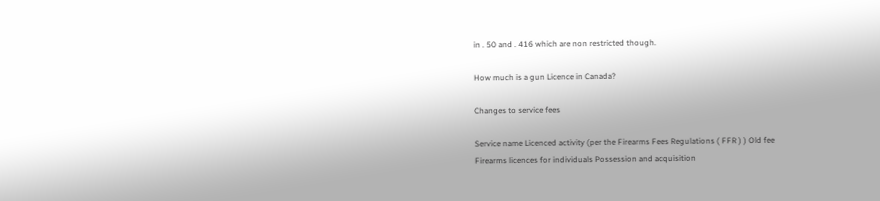in . 50 and . 416 which are non restricted though.

How much is a gun Licence in Canada?

Changes to service fees

Service name Licenced activity (per the Firearms Fees Regulations ( FFR ) ) Old fee
Firearms licences for individuals Possession and acquisition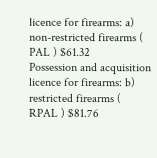licence for firearms: a) non-restricted firearms ( PAL ) $61.32
Possession and acquisition licence for firearms: b) restricted firearms ( RPAL ) $81.76